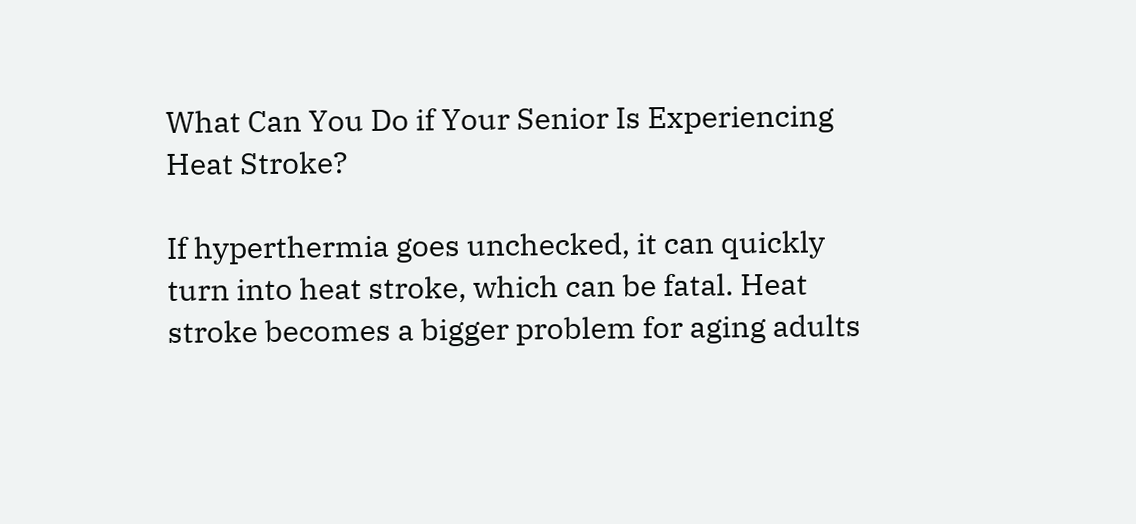What Can You Do if Your Senior Is Experiencing Heat Stroke?

If hyperthermia goes unchecked, it can quickly turn into heat stroke, which can be fatal. Heat stroke becomes a bigger problem for aging adults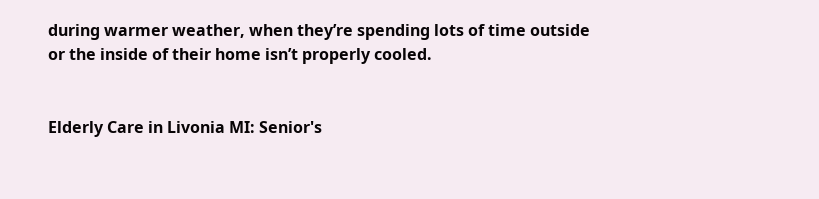during warmer weather, when they’re spending lots of time outside or the inside of their home isn’t properly cooled.


Elderly Care in Livonia MI: Senior's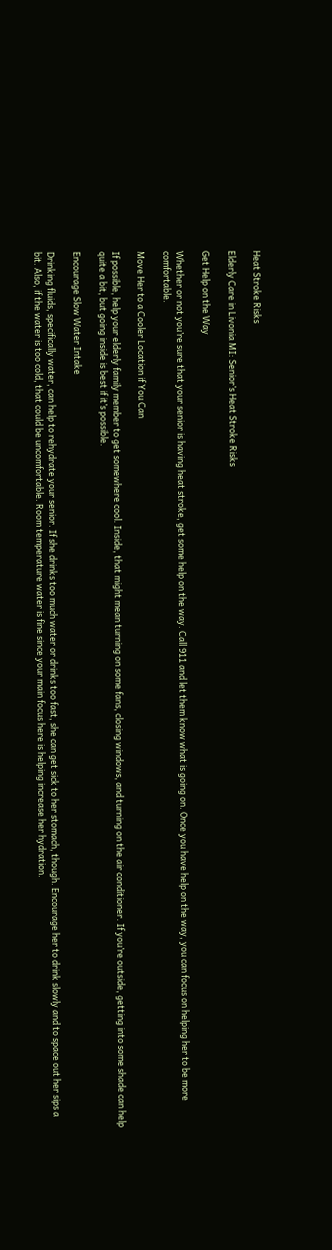Heat Stroke Risks

Elderly Care in Livonia MI: Senior’s Heat Stroke Risks

Get Help on the Way

Whether or not you’re sure that your senior is having heat stroke, get some help on the way. Call 911 and let them know what is going on. Once you have help on the way, you can focus on helping her to be more comfortable.

Move Her to a Cooler Location if You Can

If possible, help your elderly family member to get somewhere cool. Inside, that might mean turning on some fans, closing windows, and turning on the air conditioner. If you’re outside, getting into some shade can help quite a bit, but going inside is best if it’s possible.

Encourage Slow Water Intake

Drinking fluids, specifically water, can help to rehydrate your senior. If she drinks too much water or drinks too fast, she can get sick to her stomach, though. Encourage her to drink slowly and to space out her sips a bit. Also, if the water is too cold, that could be uncomfortable. Room temperature water is fine since your main focus here is helping increase her hydration.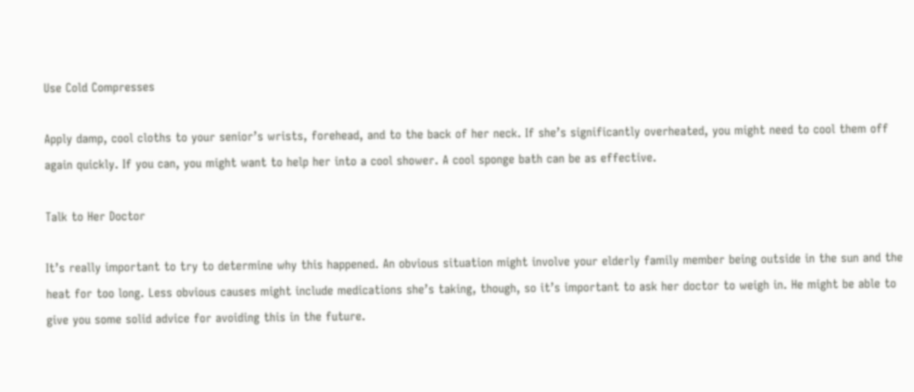Use Cold Compresses

Apply damp, cool cloths to your senior’s wrists, forehead, and to the back of her neck. If she’s significantly overheated, you might need to cool them off again quickly. If you can, you might want to help her into a cool shower. A cool sponge bath can be as effective.

Talk to Her Doctor

It’s really important to try to determine why this happened. An obvious situation might involve your elderly family member being outside in the sun and the heat for too long. Less obvious causes might include medications she’s taking, though, so it’s important to ask her doctor to weigh in. He might be able to give you some solid advice for avoiding this in the future.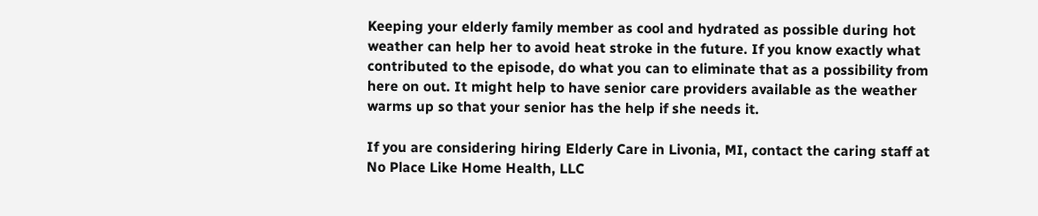Keeping your elderly family member as cool and hydrated as possible during hot weather can help her to avoid heat stroke in the future. If you know exactly what contributed to the episode, do what you can to eliminate that as a possibility from here on out. It might help to have senior care providers available as the weather warms up so that your senior has the help if she needs it.

If you are considering hiring Elderly Care in Livonia, MI, contact the caring staff at No Place Like Home Health, LLC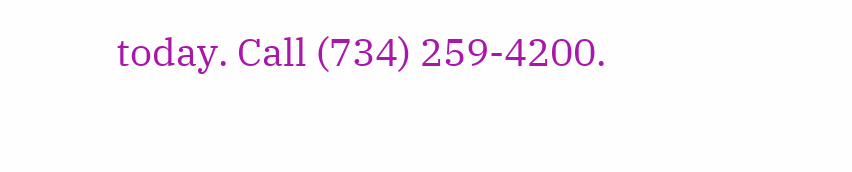today. Call (734) 259-4200.